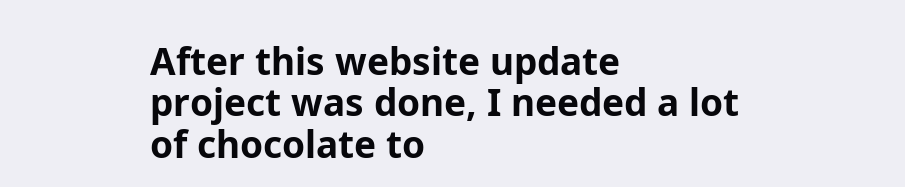After this website update project was done, I needed a lot of chocolate to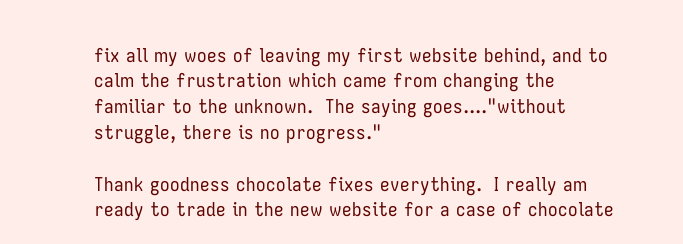fix all my woes of leaving my first website behind, and to calm the frustration which came from changing the familiar to the unknown.  The saying goes...."without struggle, there is no progress."

Thank goodness chocolate fixes everything.  I really am ready to trade in the new website for a case of chocolate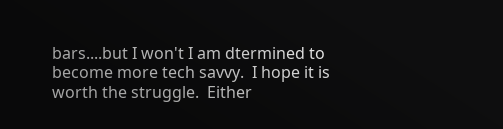bars....but I won't I am dtermined to become more tech savvy.  I hope it is worth the struggle.  Either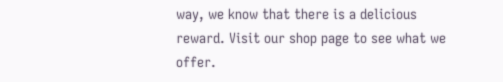way, we know that there is a delicious reward. Visit our shop page to see what we offer.